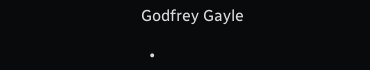Godfrey Gayle

  •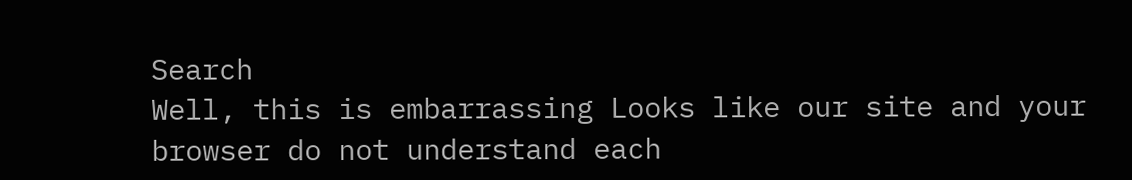Search
Well, this is embarrassing Looks like our site and your browser do not understand each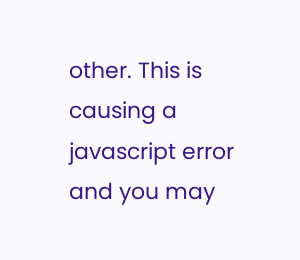other. This is causing a javascript error and you may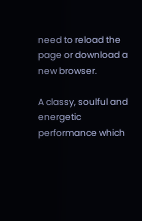need to reload the page or download a new browser.

A classy, soulful and energetic performance which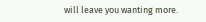will leave you wanting more.